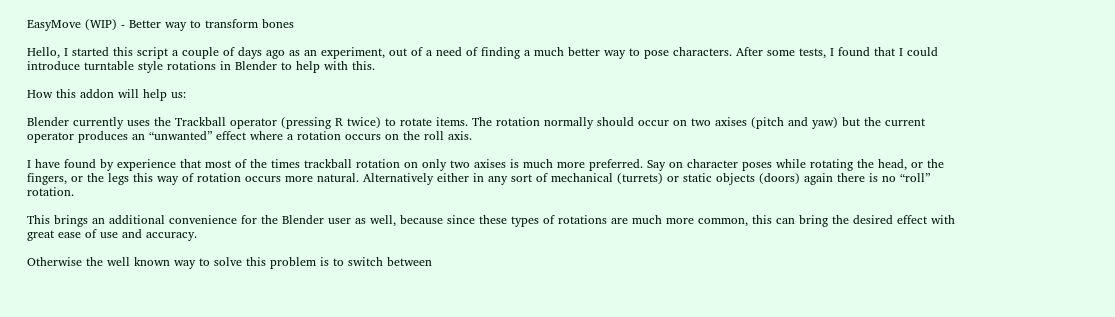EasyMove (WIP) - Better way to transform bones

Hello, I started this script a couple of days ago as an experiment, out of a need of finding a much better way to pose characters. After some tests, I found that I could introduce turntable style rotations in Blender to help with this.

How this addon will help us:

Blender currently uses the Trackball operator (pressing R twice) to rotate items. The rotation normally should occur on two axises (pitch and yaw) but the current operator produces an “unwanted” effect where a rotation occurs on the roll axis.

I have found by experience that most of the times trackball rotation on only two axises is much more preferred. Say on character poses while rotating the head, or the fingers, or the legs this way of rotation occurs more natural. Alternatively either in any sort of mechanical (turrets) or static objects (doors) again there is no “roll” rotation.

This brings an additional convenience for the Blender user as well, because since these types of rotations are much more common, this can bring the desired effect with great ease of use and accuracy.

Otherwise the well known way to solve this problem is to switch between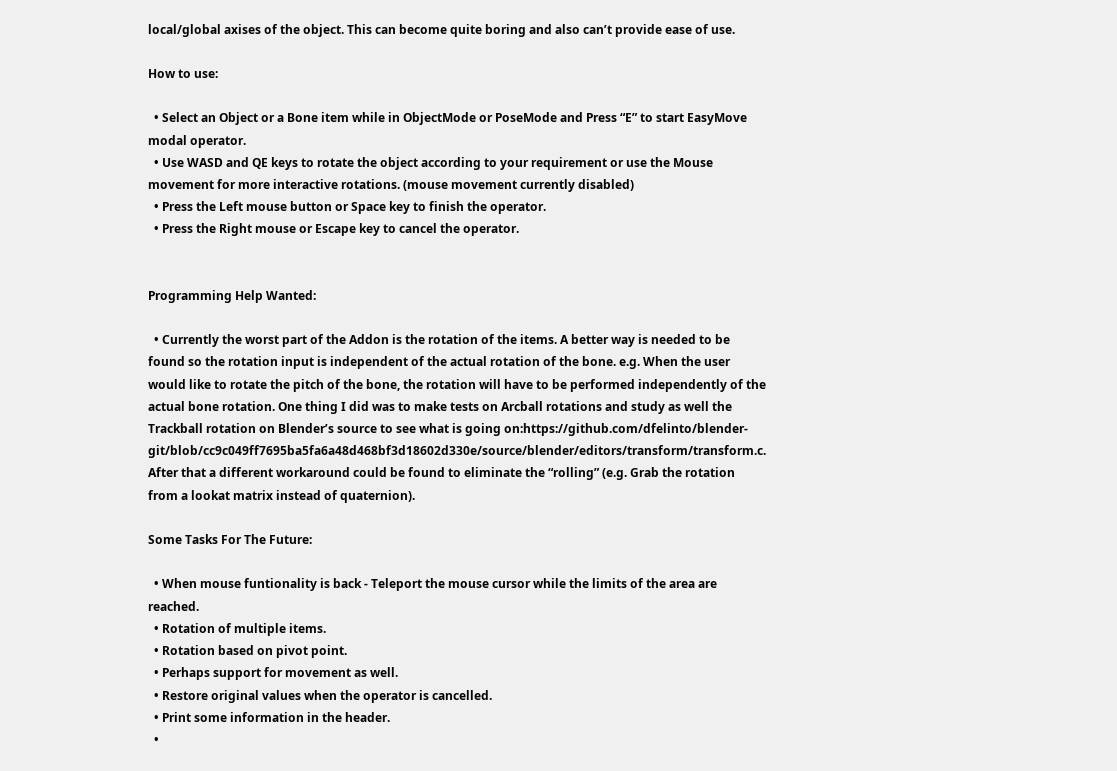local/global axises of the object. This can become quite boring and also can’t provide ease of use.

How to use:

  • Select an Object or a Bone item while in ObjectMode or PoseMode and Press “E” to start EasyMove modal operator.
  • Use WASD and QE keys to rotate the object according to your requirement or use the Mouse movement for more interactive rotations. (mouse movement currently disabled)
  • Press the Left mouse button or Space key to finish the operator.
  • Press the Right mouse or Escape key to cancel the operator.


Programming Help Wanted:

  • Currently the worst part of the Addon is the rotation of the items. A better way is needed to be found so the rotation input is independent of the actual rotation of the bone. e.g. When the user would like to rotate the pitch of the bone, the rotation will have to be performed independently of the actual bone rotation. One thing I did was to make tests on Arcball rotations and study as well the Trackball rotation on Blender’s source to see what is going on:https://github.com/dfelinto/blender-git/blob/cc9c049ff7695ba5fa6a48d468bf3d18602d330e/source/blender/editors/transform/transform.c. After that a different workaround could be found to eliminate the “rolling” (e.g. Grab the rotation from a lookat matrix instead of quaternion).

Some Tasks For The Future:

  • When mouse funtionality is back - Teleport the mouse cursor while the limits of the area are reached.
  • Rotation of multiple items.
  • Rotation based on pivot point.
  • Perhaps support for movement as well.
  • Restore original values when the operator is cancelled.
  • Print some information in the header.
  •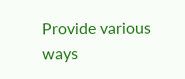Provide various ways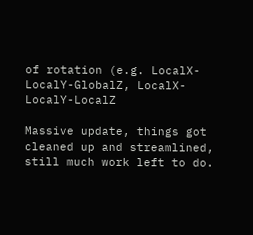of rotation (e.g. LocalX-LocalY-GlobalZ, LocalX-LocalY-LocalZ

Massive update, things got cleaned up and streamlined, still much work left to do.